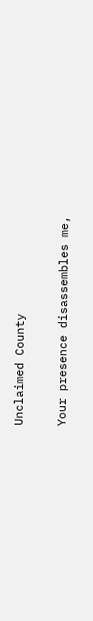Unclaimed County

Your presence disassembles me,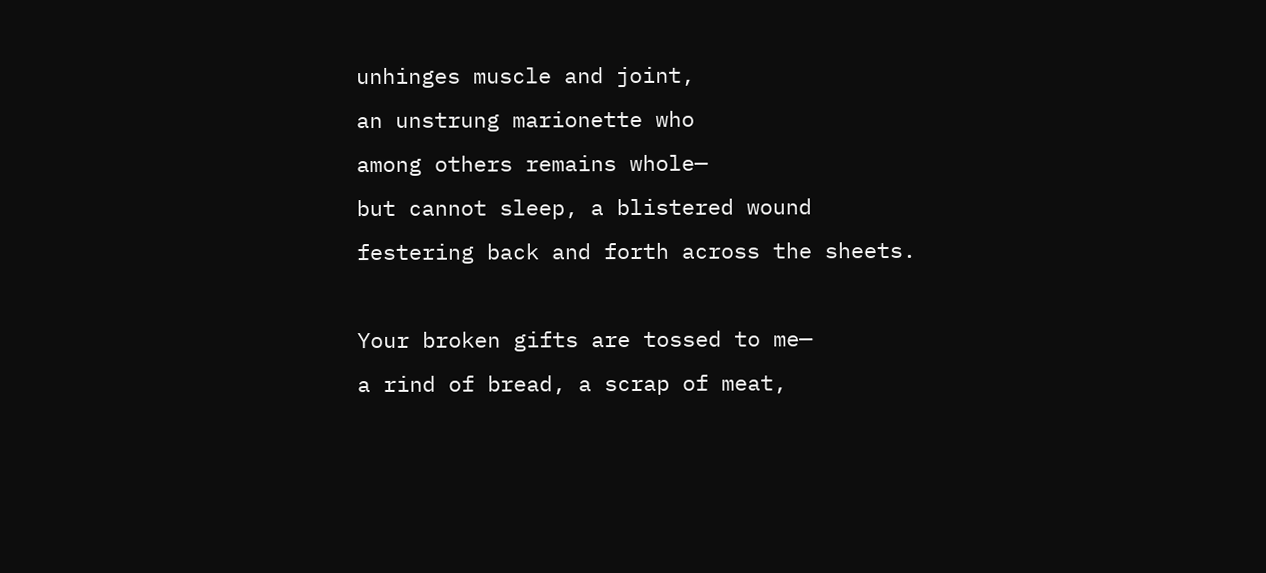unhinges muscle and joint,
an unstrung marionette who
among others remains whole—
but cannot sleep, a blistered wound
festering back and forth across the sheets.

Your broken gifts are tossed to me—
a rind of bread, a scrap of meat,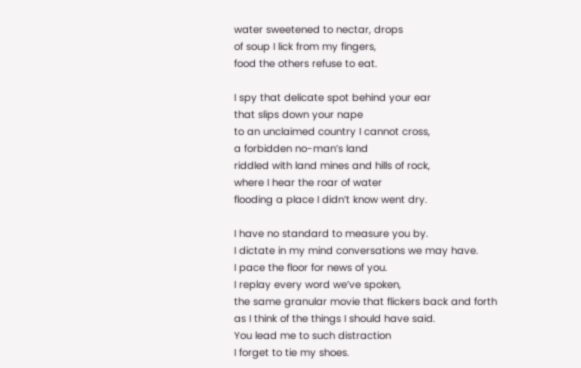water sweetened to nectar, drops
of soup I lick from my fingers,
food the others refuse to eat.

I spy that delicate spot behind your ear
that slips down your nape
to an unclaimed country I cannot cross,
a forbidden no-man’s land
riddled with land mines and hills of rock,
where I hear the roar of water
flooding a place I didn’t know went dry.

I have no standard to measure you by.
I dictate in my mind conversations we may have.
I pace the floor for news of you.
I replay every word we’ve spoken,
the same granular movie that flickers back and forth
as I think of the things I should have said.
You lead me to such distraction
I forget to tie my shoes.